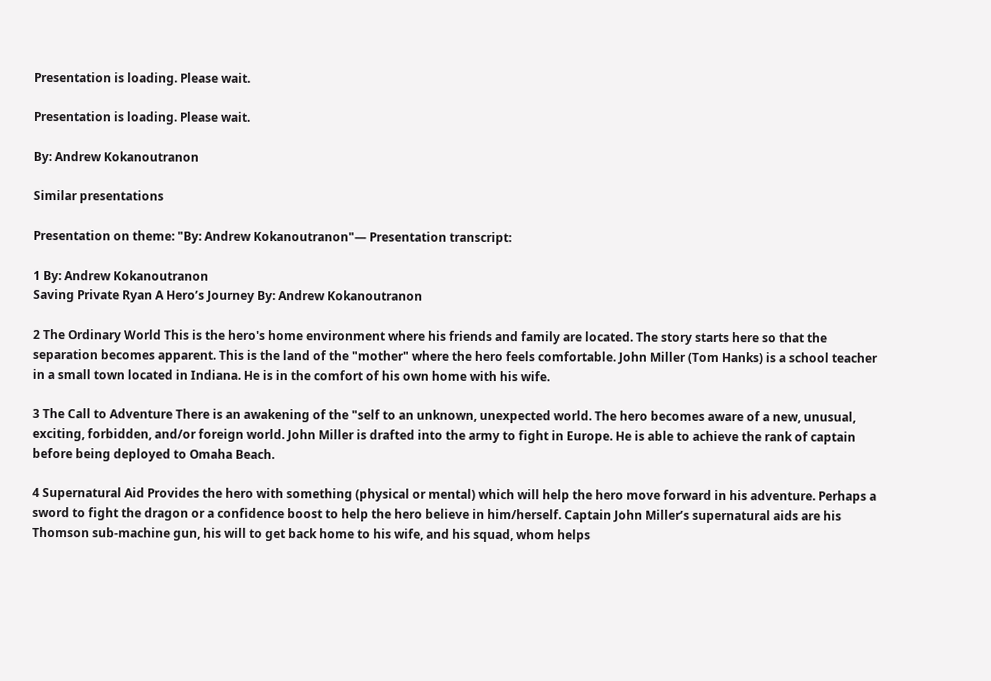Presentation is loading. Please wait.

Presentation is loading. Please wait.

By: Andrew Kokanoutranon

Similar presentations

Presentation on theme: "By: Andrew Kokanoutranon"— Presentation transcript:

1 By: Andrew Kokanoutranon
Saving Private Ryan A Hero’s Journey By: Andrew Kokanoutranon

2 The Ordinary World This is the hero's home environment where his friends and family are located. The story starts here so that the separation becomes apparent. This is the land of the "mother" where the hero feels comfortable. John Miller (Tom Hanks) is a school teacher in a small town located in Indiana. He is in the comfort of his own home with his wife.

3 The Call to Adventure There is an awakening of the "self to an unknown, unexpected world. The hero becomes aware of a new, unusual, exciting, forbidden, and/or foreign world. John Miller is drafted into the army to fight in Europe. He is able to achieve the rank of captain before being deployed to Omaha Beach.

4 Supernatural Aid Provides the hero with something (physical or mental) which will help the hero move forward in his adventure. Perhaps a sword to fight the dragon or a confidence boost to help the hero believe in him/herself. Captain John Miller’s supernatural aids are his Thomson sub-machine gun, his will to get back home to his wife, and his squad, whom helps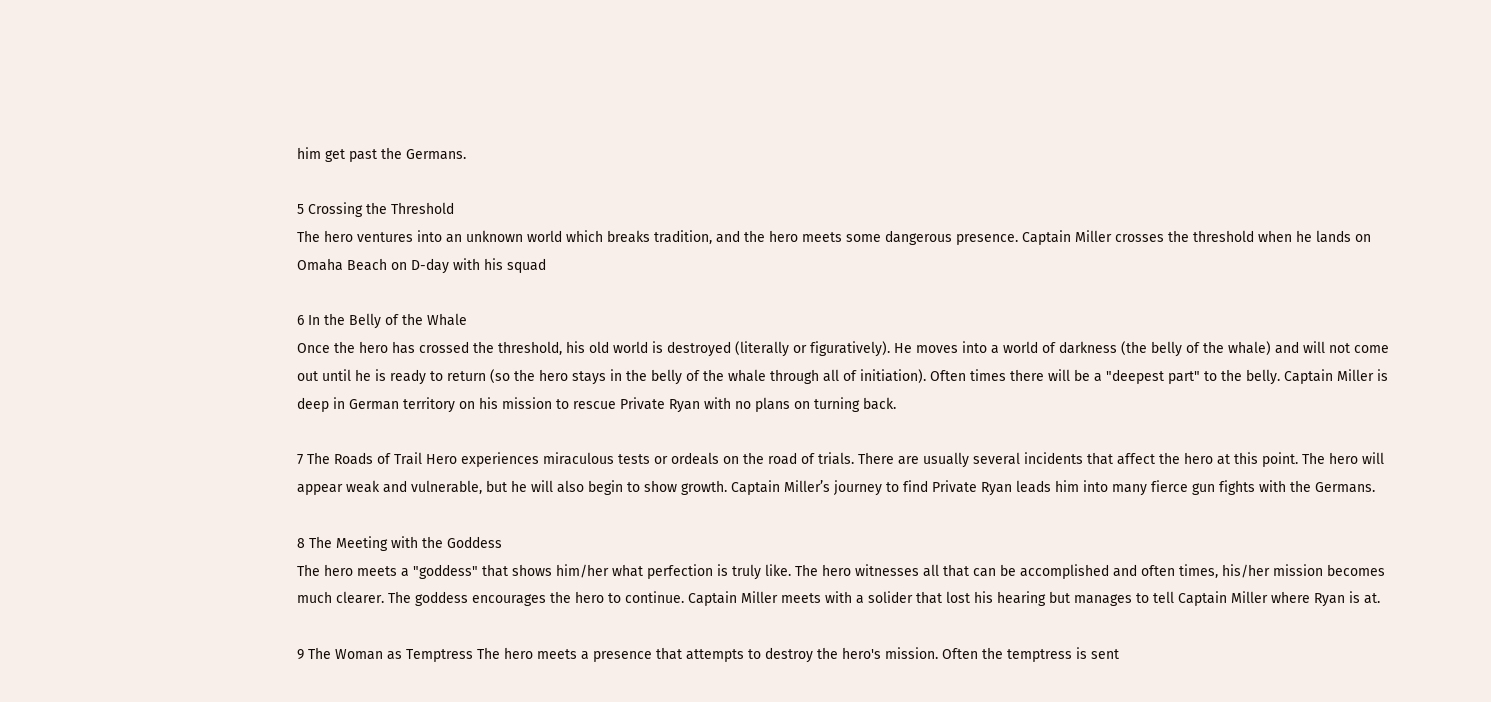him get past the Germans.

5 Crossing the Threshold
The hero ventures into an unknown world which breaks tradition, and the hero meets some dangerous presence. Captain Miller crosses the threshold when he lands on Omaha Beach on D-day with his squad

6 In the Belly of the Whale
Once the hero has crossed the threshold, his old world is destroyed (literally or figuratively). He moves into a world of darkness (the belly of the whale) and will not come out until he is ready to return (so the hero stays in the belly of the whale through all of initiation). Often times there will be a "deepest part" to the belly. Captain Miller is deep in German territory on his mission to rescue Private Ryan with no plans on turning back.

7 The Roads of Trail Hero experiences miraculous tests or ordeals on the road of trials. There are usually several incidents that affect the hero at this point. The hero will appear weak and vulnerable, but he will also begin to show growth. Captain Miller’s journey to find Private Ryan leads him into many fierce gun fights with the Germans.

8 The Meeting with the Goddess
The hero meets a "goddess" that shows him/her what perfection is truly like. The hero witnesses all that can be accomplished and often times, his/her mission becomes much clearer. The goddess encourages the hero to continue. Captain Miller meets with a solider that lost his hearing but manages to tell Captain Miller where Ryan is at.

9 The Woman as Temptress The hero meets a presence that attempts to destroy the hero's mission. Often the temptress is sent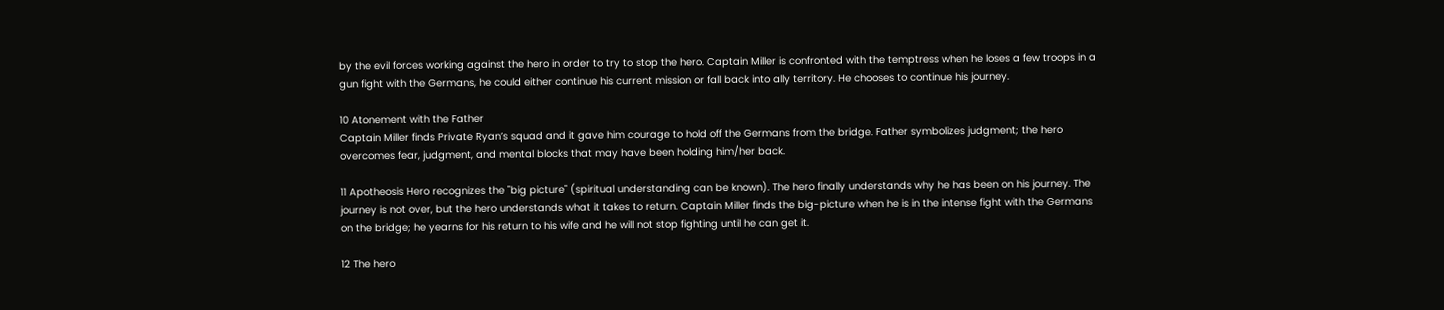by the evil forces working against the hero in order to try to stop the hero. Captain Miller is confronted with the temptress when he loses a few troops in a gun fight with the Germans, he could either continue his current mission or fall back into ally territory. He chooses to continue his journey.

10 Atonement with the Father
Captain Miller finds Private Ryan’s squad and it gave him courage to hold off the Germans from the bridge. Father symbolizes judgment; the hero overcomes fear, judgment, and mental blocks that may have been holding him/her back.

11 Apotheosis Hero recognizes the "big picture" (spiritual understanding can be known). The hero finally understands why he has been on his journey. The journey is not over, but the hero understands what it takes to return. Captain Miller finds the big-picture when he is in the intense fight with the Germans on the bridge; he yearns for his return to his wife and he will not stop fighting until he can get it.

12 The hero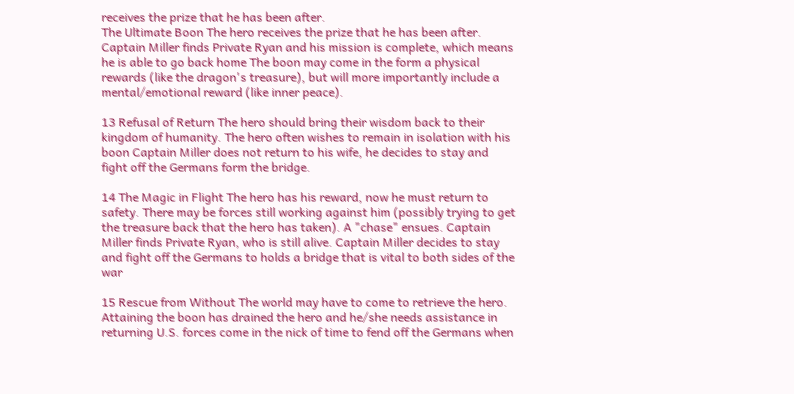receives the prize that he has been after.
The Ultimate Boon The hero receives the prize that he has been after. Captain Miller finds Private Ryan and his mission is complete, which means he is able to go back home The boon may come in the form a physical rewards (like the dragon's treasure), but will more importantly include a mental/emotional reward (like inner peace).

13 Refusal of Return The hero should bring their wisdom back to their kingdom of humanity. The hero often wishes to remain in isolation with his boon Captain Miller does not return to his wife, he decides to stay and fight off the Germans form the bridge.

14 The Magic in Flight The hero has his reward, now he must return to safety. There may be forces still working against him (possibly trying to get the treasure back that the hero has taken). A "chase" ensues. Captain Miller finds Private Ryan, who is still alive. Captain Miller decides to stay and fight off the Germans to holds a bridge that is vital to both sides of the war

15 Rescue from Without The world may have to come to retrieve the hero. Attaining the boon has drained the hero and he/she needs assistance in returning U.S. forces come in the nick of time to fend off the Germans when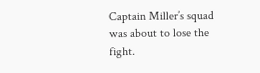Captain Miller’s squad was about to lose the fight.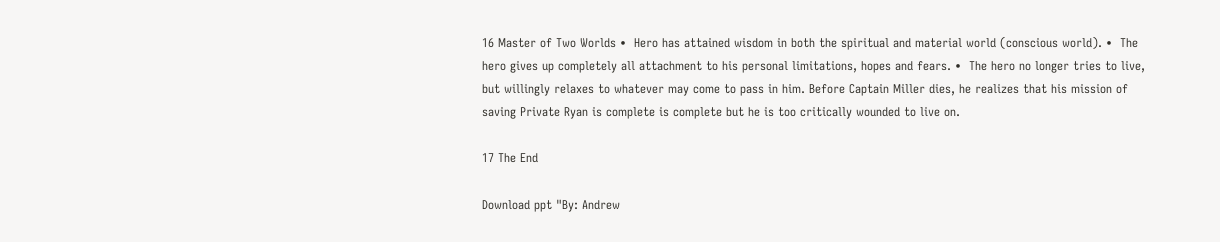16 Master of Two Worlds •  Hero has attained wisdom in both the spiritual and material world (conscious world). •  The hero gives up completely all attachment to his personal limitations, hopes and fears. •  The hero no longer tries to live, but willingly relaxes to whatever may come to pass in him. Before Captain Miller dies, he realizes that his mission of saving Private Ryan is complete is complete but he is too critically wounded to live on.

17 The End

Download ppt "By: Andrew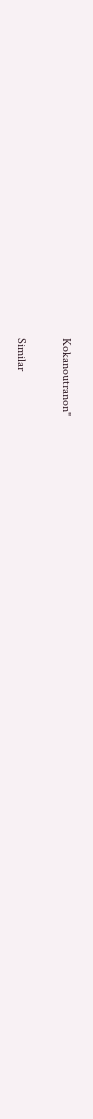Kokanoutranon"

Similar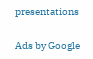presentations

Ads by Google